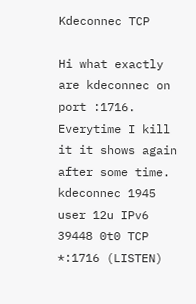Kdeconnec TCP

Hi what exactly are kdeconnec on port :1716. Everytime I kill it it shows again after some time.
kdeconnec 1945 user 12u IPv6 39448 0t0 TCP *:1716 (LISTEN)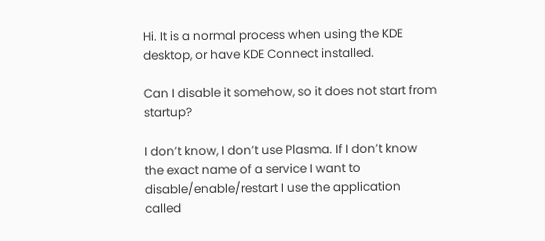Hi. It is a normal process when using the KDE desktop, or have KDE Connect installed.

Can I disable it somehow, so it does not start from startup?

I don’t know, I don’t use Plasma. If I don’t know the exact name of a service I want to disable/enable/restart I use the application called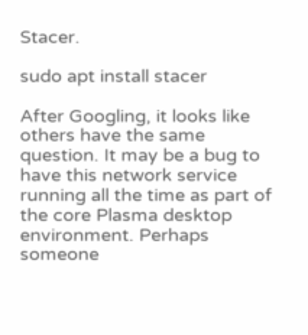Stacer.

sudo apt install stacer

After Googling, it looks like others have the same question. It may be a bug to have this network service running all the time as part of the core Plasma desktop environment. Perhaps someone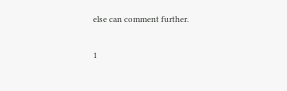else can comment further.

1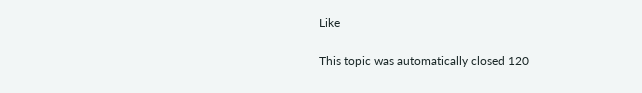Like

This topic was automatically closed 120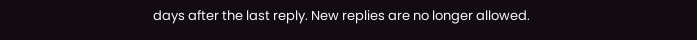days after the last reply. New replies are no longer allowed.